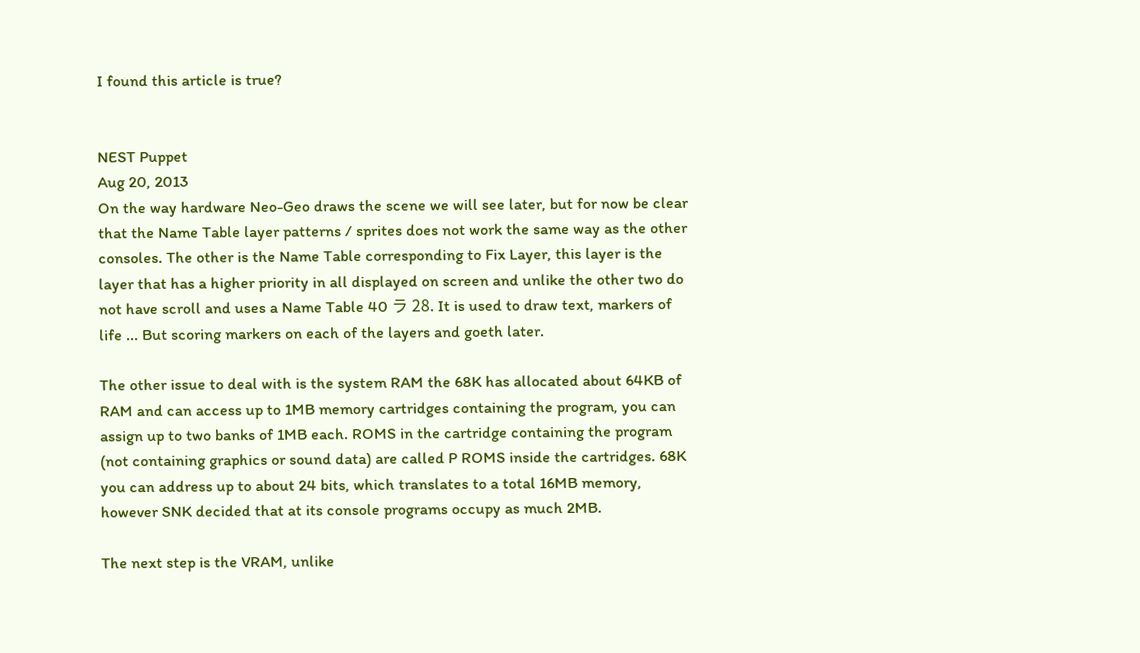I found this article is true?


NEST Puppet
Aug 20, 2013
On the way hardware Neo-Geo draws the scene we will see later, but for now be clear that the Name Table layer patterns / sprites does not work the same way as the other consoles. The other is the Name Table corresponding to Fix Layer, this layer is the layer that has a higher priority in all displayed on screen and unlike the other two do not have scroll and uses a Name Table 40 ラ 28. It is used to draw text, markers of life ... But scoring markers on each of the layers and goeth later.

The other issue to deal with is the system RAM the 68K has allocated about 64KB of RAM and can access up to 1MB memory cartridges containing the program, you can assign up to two banks of 1MB each. ROMS in the cartridge containing the program (not containing graphics or sound data) are called P ROMS inside the cartridges. 68K you can address up to about 24 bits, which translates to a total 16MB memory, however SNK decided that at its console programs occupy as much 2MB.

The next step is the VRAM, unlike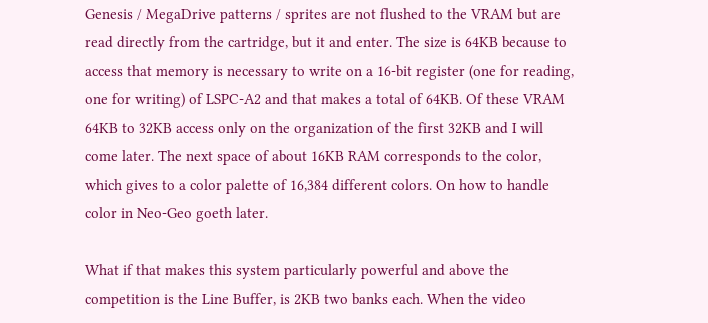Genesis / MegaDrive patterns / sprites are not flushed to the VRAM but are read directly from the cartridge, but it and enter. The size is 64KB because to access that memory is necessary to write on a 16-bit register (one for reading, one for writing) of LSPC-A2 and that makes a total of 64KB. Of these VRAM 64KB to 32KB access only on the organization of the first 32KB and I will come later. The next space of about 16KB RAM corresponds to the color, which gives to a color palette of 16,384 different colors. On how to handle color in Neo-Geo goeth later.

What if that makes this system particularly powerful and above the competition is the Line Buffer, is 2KB two banks each. When the video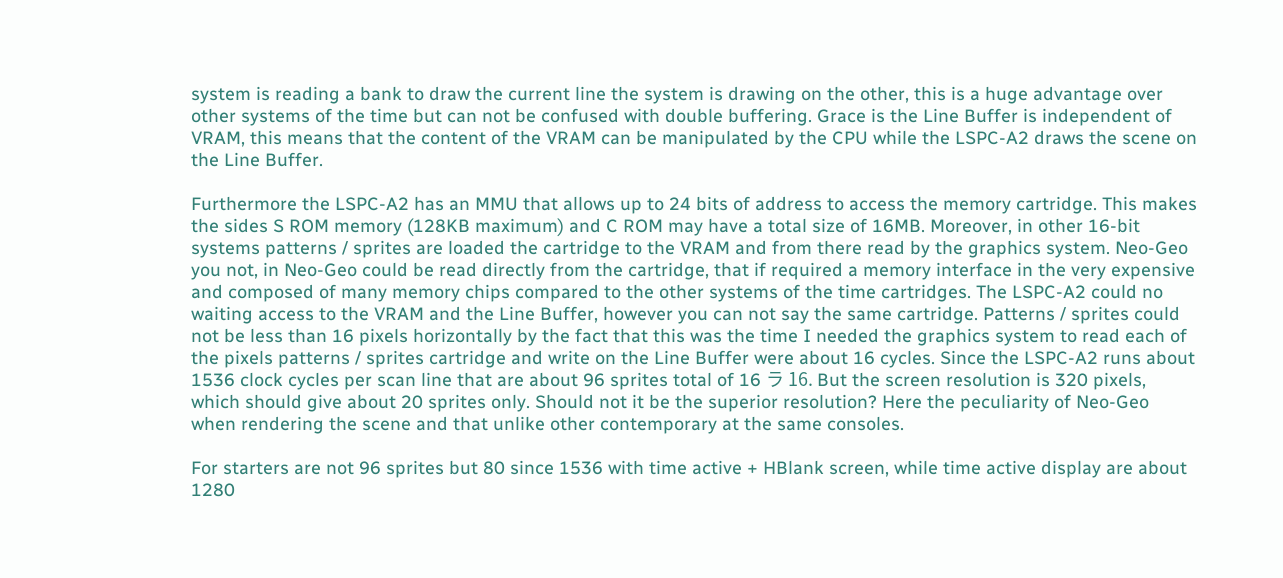system is reading a bank to draw the current line the system is drawing on the other, this is a huge advantage over other systems of the time but can not be confused with double buffering. Grace is the Line Buffer is independent of VRAM, this means that the content of the VRAM can be manipulated by the CPU while the LSPC-A2 draws the scene on the Line Buffer.

Furthermore the LSPC-A2 has an MMU that allows up to 24 bits of address to access the memory cartridge. This makes the sides S ROM memory (128KB maximum) and C ROM may have a total size of 16MB. Moreover, in other 16-bit systems patterns / sprites are loaded the cartridge to the VRAM and from there read by the graphics system. Neo-Geo you not, in Neo-Geo could be read directly from the cartridge, that if required a memory interface in the very expensive and composed of many memory chips compared to the other systems of the time cartridges. The LSPC-A2 could no waiting access to the VRAM and the Line Buffer, however you can not say the same cartridge. Patterns / sprites could not be less than 16 pixels horizontally by the fact that this was the time I needed the graphics system to read each of the pixels patterns / sprites cartridge and write on the Line Buffer were about 16 cycles. Since the LSPC-A2 runs about 1536 clock cycles per scan line that are about 96 sprites total of 16 ラ 16. But the screen resolution is 320 pixels, which should give about 20 sprites only. Should not it be the superior resolution? Here the peculiarity of Neo-Geo when rendering the scene and that unlike other contemporary at the same consoles.

For starters are not 96 sprites but 80 since 1536 with time active + HBlank screen, while time active display are about 1280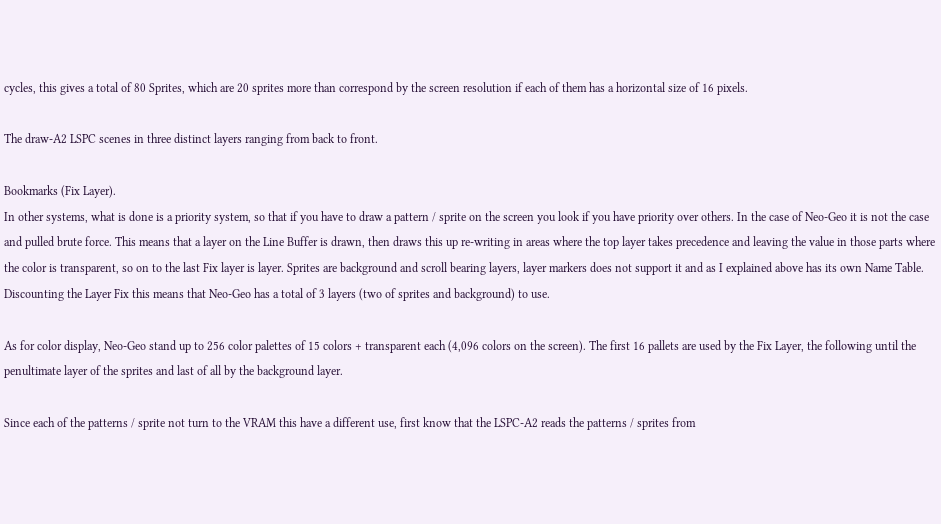cycles, this gives a total of 80 Sprites, which are 20 sprites more than correspond by the screen resolution if each of them has a horizontal size of 16 pixels.

The draw-A2 LSPC scenes in three distinct layers ranging from back to front.

Bookmarks (Fix Layer).
In other systems, what is done is a priority system, so that if you have to draw a pattern / sprite on the screen you look if you have priority over others. In the case of Neo-Geo it is not the case and pulled brute force. This means that a layer on the Line Buffer is drawn, then draws this up re-writing in areas where the top layer takes precedence and leaving the value in those parts where the color is transparent, so on to the last Fix layer is layer. Sprites are background and scroll bearing layers, layer markers does not support it and as I explained above has its own Name Table. Discounting the Layer Fix this means that Neo-Geo has a total of 3 layers (two of sprites and background) to use.

As for color display, Neo-Geo stand up to 256 color palettes of 15 colors + transparent each (4,096 colors on the screen). The first 16 pallets are used by the Fix Layer, the following until the penultimate layer of the sprites and last of all by the background layer.

Since each of the patterns / sprite not turn to the VRAM this have a different use, first know that the LSPC-A2 reads the patterns / sprites from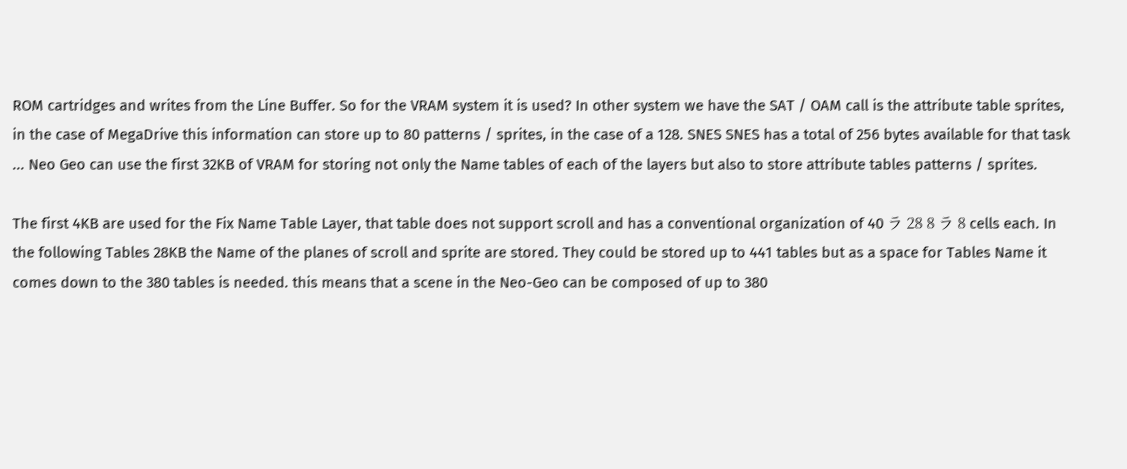ROM cartridges and writes from the Line Buffer. So for the VRAM system it is used? In other system we have the SAT / OAM call is the attribute table sprites, in the case of MegaDrive this information can store up to 80 patterns / sprites, in the case of a 128. SNES SNES has a total of 256 bytes available for that task ... Neo Geo can use the first 32KB of VRAM for storing not only the Name tables of each of the layers but also to store attribute tables patterns / sprites.

The first 4KB are used for the Fix Name Table Layer, that table does not support scroll and has a conventional organization of 40 ラ 28 8 ラ 8 cells each. In the following Tables 28KB the Name of the planes of scroll and sprite are stored. They could be stored up to 441 tables but as a space for Tables Name it comes down to the 380 tables is needed. this means that a scene in the Neo-Geo can be composed of up to 380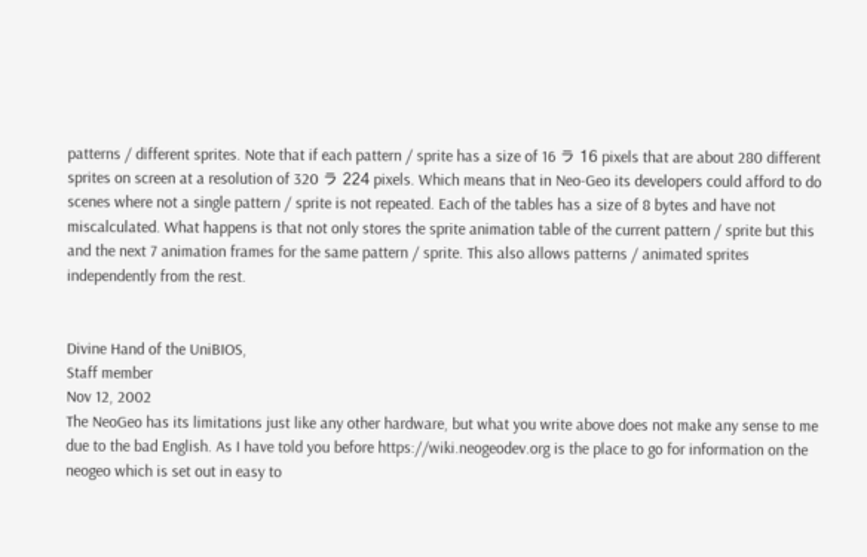patterns / different sprites. Note that if each pattern / sprite has a size of 16 ラ 16 pixels that are about 280 different sprites on screen at a resolution of 320 ラ 224 pixels. Which means that in Neo-Geo its developers could afford to do scenes where not a single pattern / sprite is not repeated. Each of the tables has a size of 8 bytes and have not miscalculated. What happens is that not only stores the sprite animation table of the current pattern / sprite but this and the next 7 animation frames for the same pattern / sprite. This also allows patterns / animated sprites independently from the rest.


Divine Hand of the UniBIOS,
Staff member
Nov 12, 2002
The NeoGeo has its limitations just like any other hardware, but what you write above does not make any sense to me due to the bad English. As I have told you before https://wiki.neogeodev.org is the place to go for information on the neogeo which is set out in easy to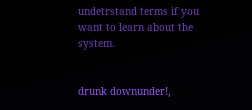undetrstand terms if you want to learn about the system.


drunk downunder!,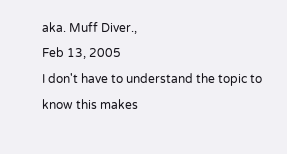aka. Muff Diver.,
Feb 13, 2005
I don't have to understand the topic to know this makes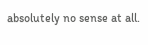absolutely no sense at all.